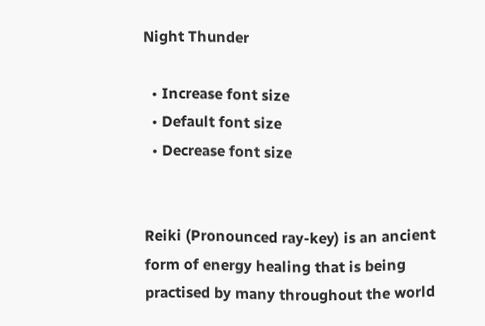Night Thunder

  • Increase font size
  • Default font size
  • Decrease font size


Reiki (Pronounced ray-key) is an ancient form of energy healing that is being practised by many throughout the world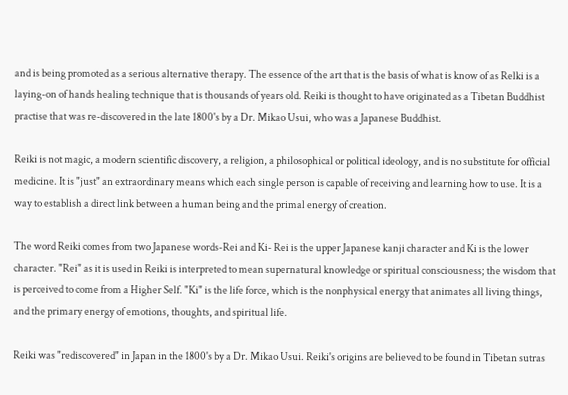and is being promoted as a serious alternative therapy. The essence of the art that is the basis of what is know of as Relki is a laying-on of hands healing technique that is thousands of years old. Reiki is thought to have originated as a Tibetan Buddhist practise that was re-discovered in the late 1800's by a Dr. Mikao Usui, who was a Japanese Buddhist.

Reiki is not magic, a modern scientific discovery, a religion, a philosophical or political ideology, and is no substitute for official medicine. It is "just" an extraordinary means which each single person is capable of receiving and learning how to use. It is a way to establish a direct link between a human being and the primal energy of creation.

The word Reiki comes from two Japanese words-Rei and Ki- Rei is the upper Japanese kanji character and Ki is the lower character. "Rei" as it is used in Reiki is interpreted to mean supernatural knowledge or spiritual consciousness; the wisdom that is perceived to come from a Higher Self. "Ki" is the life force, which is the nonphysical energy that animates all living things, and the primary energy of emotions, thoughts, and spiritual life.

Reiki was "rediscovered" in Japan in the 1800's by a Dr. Mikao Usui. Reiki's origins are believed to be found in Tibetan sutras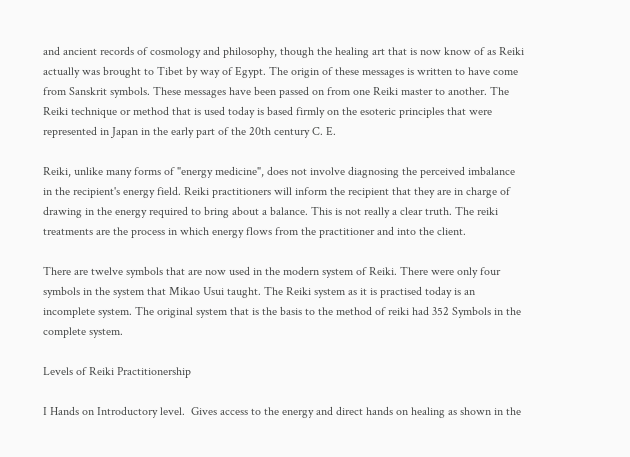and ancient records of cosmology and philosophy, though the healing art that is now know of as Reiki actually was brought to Tibet by way of Egypt. The origin of these messages is written to have come from Sanskrit symbols. These messages have been passed on from one Reiki master to another. The Reiki technique or method that is used today is based firmly on the esoteric principles that were represented in Japan in the early part of the 20th century C. E.

Reiki, unlike many forms of "energy medicine", does not involve diagnosing the perceived imbalance in the recipient's energy field. Reiki practitioners will inform the recipient that they are in charge of drawing in the energy required to bring about a balance. This is not really a clear truth. The reiki treatments are the process in which energy flows from the practitioner and into the client.

There are twelve symbols that are now used in the modern system of Reiki. There were only four symbols in the system that Mikao Usui taught. The Reiki system as it is practised today is an incomplete system. The original system that is the basis to the method of reiki had 352 Symbols in the complete system.

Levels of Reiki Practitionership

I Hands on Introductory level.  Gives access to the energy and direct hands on healing as shown in the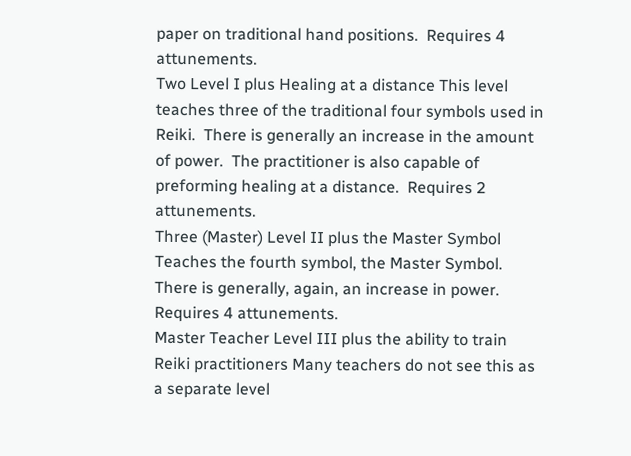paper on traditional hand positions.  Requires 4 attunements.
Two Level I plus Healing at a distance This level teaches three of the traditional four symbols used in Reiki.  There is generally an increase in the amount of power.  The practitioner is also capable of preforming healing at a distance.  Requires 2 attunements.
Three (Master) Level II plus the Master Symbol Teaches the fourth symbol, the Master Symbol.  There is generally, again, an increase in power.  Requires 4 attunements.
Master Teacher Level III plus the ability to train Reiki practitioners Many teachers do not see this as a separate level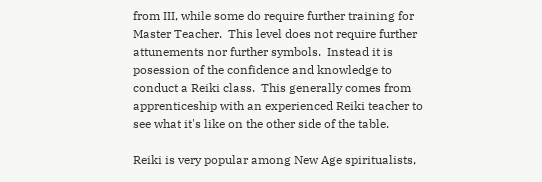from III, while some do require further training for Master Teacher.  This level does not require further attunements nor further symbols.  Instead it is posession of the confidence and knowledge to conduct a Reiki class.  This generally comes from apprenticeship with an experienced Reiki teacher to see what it's like on the other side of the table.

Reiki is very popular among New Age spiritualists,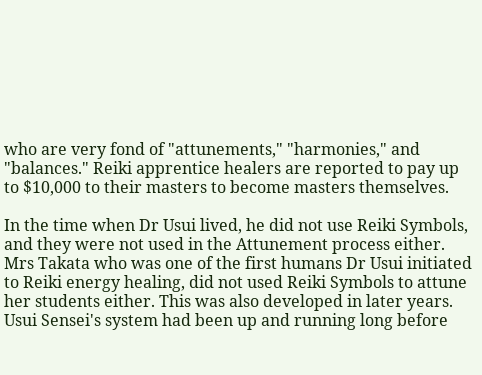who are very fond of "attunements," "harmonies," and "balances." Reiki apprentice healers are reported to pay up to $10,000 to their masters to become masters themselves.

In the time when Dr Usui lived, he did not use Reiki Symbols, and they were not used in the Attunement process either. Mrs Takata who was one of the first humans Dr Usui initiated to Reiki energy healing, did not used Reiki Symbols to attune her students either. This was also developed in later years. Usui Sensei's system had been up and running long before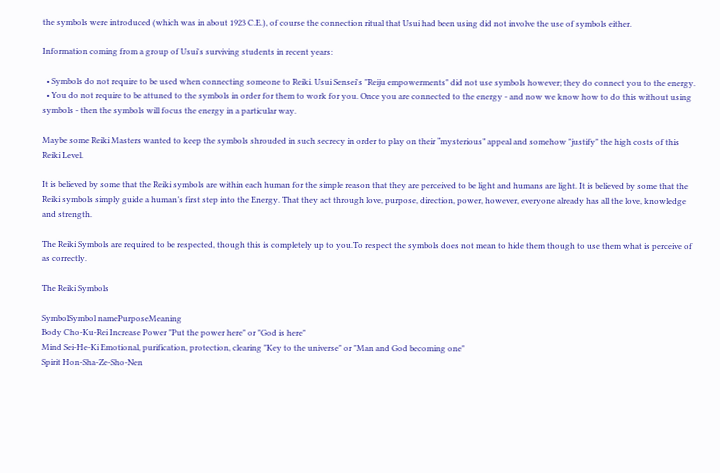the symbols were introduced (which was in about 1923 C.E.), of course the connection ritual that Usui had been using did not involve the use of symbols either.

Information coming from a group of Usui's surviving students in recent years:

  • Symbols do not require to be used when connecting someone to Reiki. Usui Sensei's "Reiju empowerments" did not use symbols however; they do connect you to the energy.
  • You do not require to be attuned to the symbols in order for them to work for you. Once you are connected to the energy - and now we know how to do this without using symbols - then the symbols will focus the energy in a particular way.

Maybe some Reiki Masters wanted to keep the symbols shrouded in such secrecy in order to play on their “mysterious” appeal and somehow "justify" the high costs of this Reiki Level.

It is believed by some that the Reiki symbols are within each human for the simple reason that they are perceived to be light and humans are light. It is believed by some that the Reiki symbols simply guide a human’s first step into the Energy. That they act through love, purpose, direction, power, however, everyone already has all the love, knowledge and strength.

The Reiki Symbols are required to be respected, though this is completely up to you.To respect the symbols does not mean to hide them though to use them what is perceive of as correctly.

The Reiki Symbols

SymbolSymbol namePurposeMeaning
Body Cho-Ku-Rei Increase Power "Put the power here" or "God is here"
Mind Sei-He-Ki Emotional, purification, protection, clearing "Key to the universe" or "Man and God becoming one"
Spirit Hon-Sha-Ze-Sho-Nen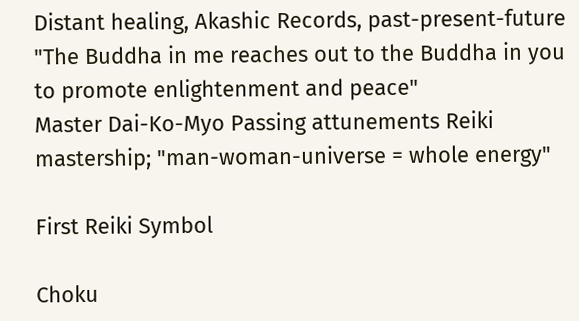Distant healing, Akashic Records, past-present-future "The Buddha in me reaches out to the Buddha in you to promote enlightenment and peace"
Master Dai-Ko-Myo Passing attunements Reiki mastership; "man-woman-universe = whole energy"

First Reiki Symbol

Choku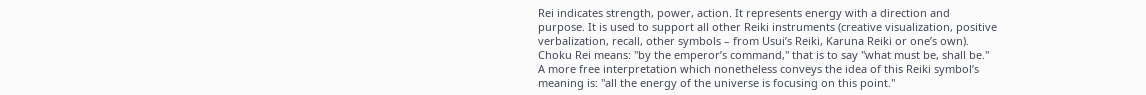Rei indicates strength, power, action. It represents energy with a direction and purpose. It is used to support all other Reiki instruments (creative visualization, positive verbalization, recall, other symbols – from Usui’s Reiki, Karuna Reiki or one’s own). Choku Rei means: "by the emperor’s command," that is to say "what must be, shall be." A more free interpretation which nonetheless conveys the idea of this Reiki symbol’s meaning is: "all the energy of the universe is focusing on this point."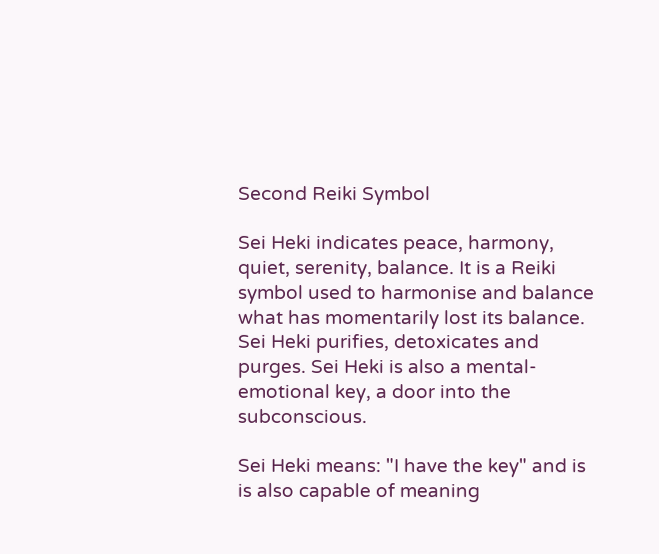Second Reiki Symbol

Sei Heki indicates peace, harmony, quiet, serenity, balance. It is a Reiki symbol used to harmonise and balance what has momentarily lost its balance. Sei Heki purifies, detoxicates and purges. Sei Heki is also a mental-emotional key, a door into the subconscious.

Sei Heki means: "I have the key" and is is also capable of meaning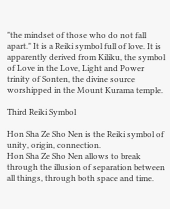"the mindset of those who do not fall apart." It is a Reiki symbol full of love. It is apparently derived from Kiliku, the symbol of Love in the Love, Light and Power trinity of Sonten, the divine source worshipped in the Mount Kurama temple.

Third Reiki Symbol

Hon Sha Ze Sho Nen is the Reiki symbol of unity, origin, connection.
Hon Sha Ze Sho Nen allows to break through the illusion of separation between all things, through both space and time.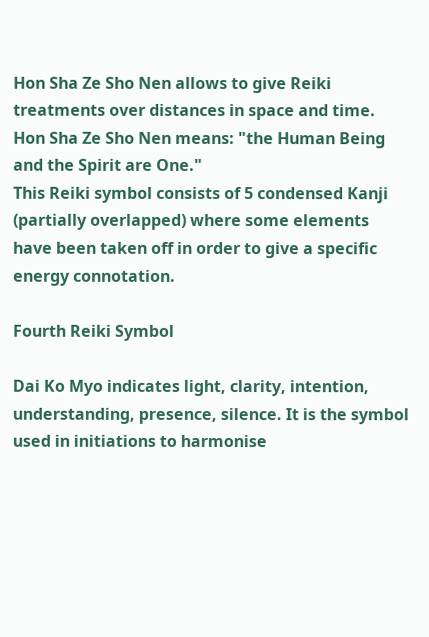Hon Sha Ze Sho Nen allows to give Reiki treatments over distances in space and time.
Hon Sha Ze Sho Nen means: "the Human Being and the Spirit are One."
This Reiki symbol consists of 5 condensed Kanji (partially overlapped) where some elements have been taken off in order to give a specific energy connotation.

Fourth Reiki Symbol

Dai Ko Myo indicates light, clarity, intention, understanding, presence, silence. It is the symbol used in initiations to harmonise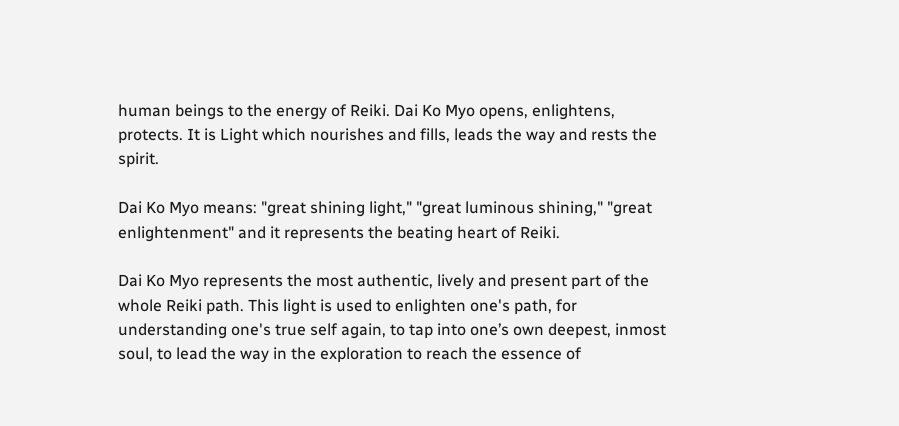human beings to the energy of Reiki. Dai Ko Myo opens, enlightens, protects. It is Light which nourishes and fills, leads the way and rests the spirit.

Dai Ko Myo means: "great shining light," "great luminous shining," "great enlightenment" and it represents the beating heart of Reiki.

Dai Ko Myo represents the most authentic, lively and present part of the whole Reiki path. This light is used to enlighten one's path, for understanding one's true self again, to tap into one’s own deepest, inmost soul, to lead the way in the exploration to reach the essence of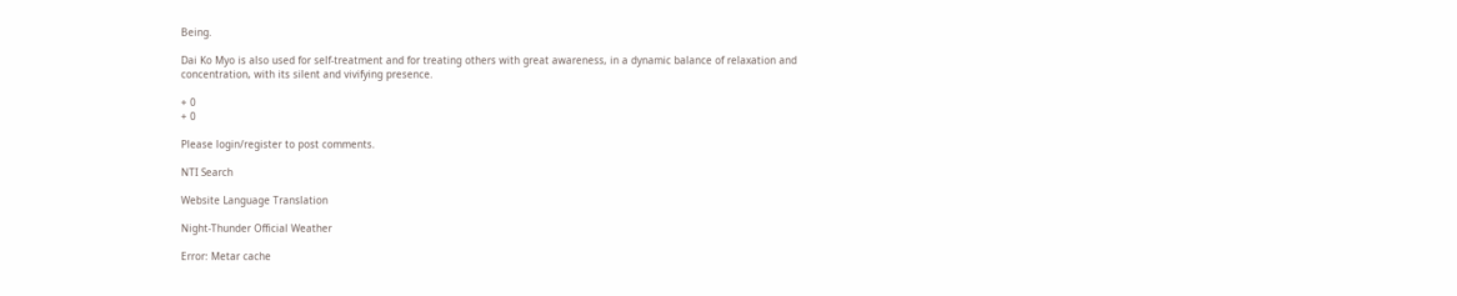Being.

Dai Ko Myo is also used for self-treatment and for treating others with great awareness, in a dynamic balance of relaxation and concentration, with its silent and vivifying presence.

+ 0
+ 0

Please login/register to post comments.

NTI Search

Website Language Translation

Night-Thunder Official Weather

Error: Metar cache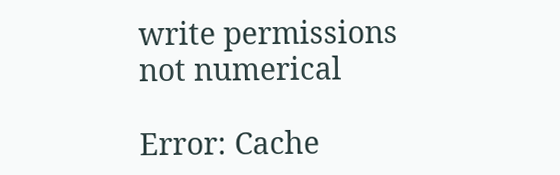write permissions
not numerical

Error: Cache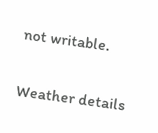not writable.

Weather details